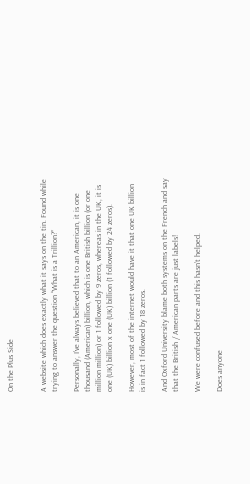On the Plus Side


A website which does exactly what it says on the tin. Found while trying to answer the question “What is a Trillion?”

Personally, I’ve always believed that to an American, it is one thousand (American) billion, which is one British billion (or one million million) or 1 followed by 9 zeros, whereas in the UK, it is one (UK) billion x one (UK) billion (1 followed by 24 zeros).

However, most of the internet would have it that one UK billion is in fact 1 followed by 18 zeros.

And Oxford University blame both systems on the French and say that the British / American parts are just labels!

We were confused before and this hasn’t helped.

Does anyone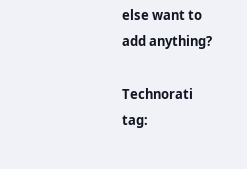else want to add anything?

Technorati tag: